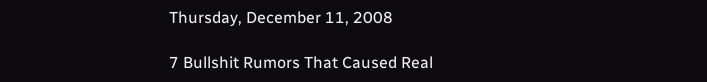Thursday, December 11, 2008

7 Bullshit Rumors That Caused Real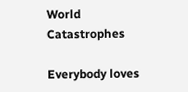World Catastrophes

Everybody loves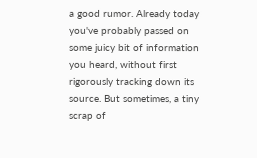a good rumor. Already today you've probably passed on some juicy bit of information you heard, without first rigorously tracking down its source. But sometimes, a tiny scrap of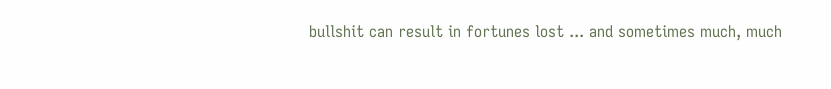bullshit can result in fortunes lost ... and sometimes much, much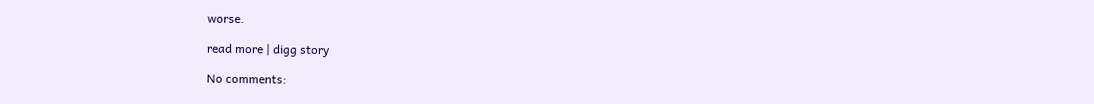worse.

read more | digg story

No comments: